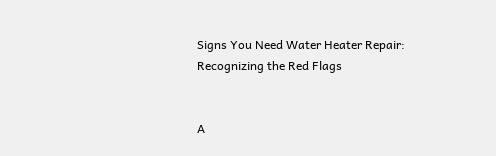Signs You Need Water Heater Repair: Recognizing the Red Flags


A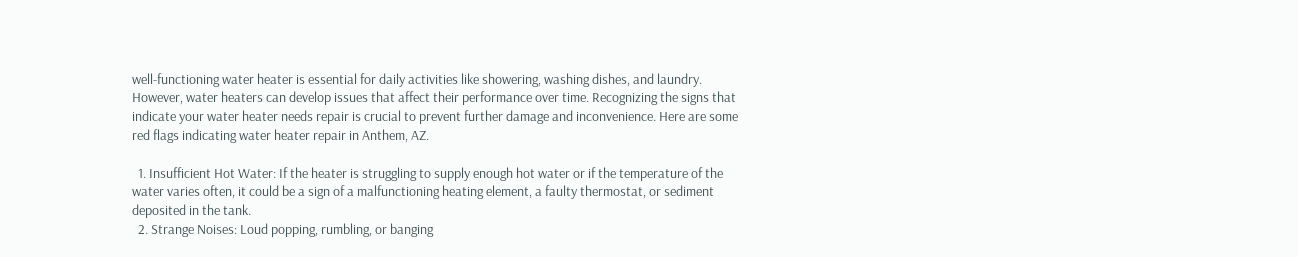well-functioning water heater is essential for daily activities like showering, washing dishes, and laundry. However, water heaters can develop issues that affect their performance over time. Recognizing the signs that indicate your water heater needs repair is crucial to prevent further damage and inconvenience. Here are some red flags indicating water heater repair in Anthem, AZ.

  1. Insufficient Hot Water: If the heater is struggling to supply enough hot water or if the temperature of the water varies often, it could be a sign of a malfunctioning heating element, a faulty thermostat, or sediment deposited in the tank.
  2. Strange Noises: Loud popping, rumbling, or banging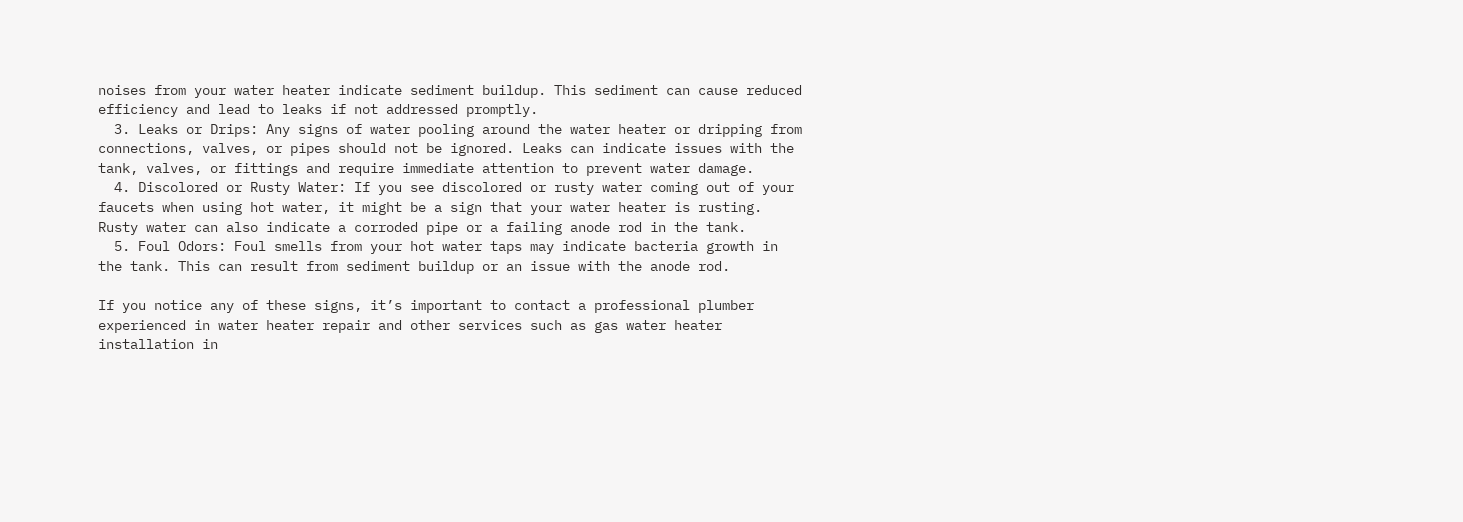noises from your water heater indicate sediment buildup. This sediment can cause reduced efficiency and lead to leaks if not addressed promptly.
  3. Leaks or Drips: Any signs of water pooling around the water heater or dripping from connections, valves, or pipes should not be ignored. Leaks can indicate issues with the tank, valves, or fittings and require immediate attention to prevent water damage.
  4. Discolored or Rusty Water: If you see discolored or rusty water coming out of your faucets when using hot water, it might be a sign that your water heater is rusting. Rusty water can also indicate a corroded pipe or a failing anode rod in the tank.
  5. Foul Odors: Foul smells from your hot water taps may indicate bacteria growth in the tank. This can result from sediment buildup or an issue with the anode rod.

If you notice any of these signs, it’s important to contact a professional plumber experienced in water heater repair and other services such as gas water heater installation in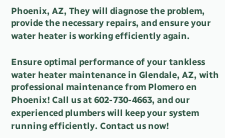Phoenix, AZ, They will diagnose the problem, provide the necessary repairs, and ensure your water heater is working efficiently again.

Ensure optimal performance of your tankless water heater maintenance in Glendale, AZ, with professional maintenance from Plomero en Phoenix! Call us at 602-730-4663, and our experienced plumbers will keep your system running efficiently. Contact us now!